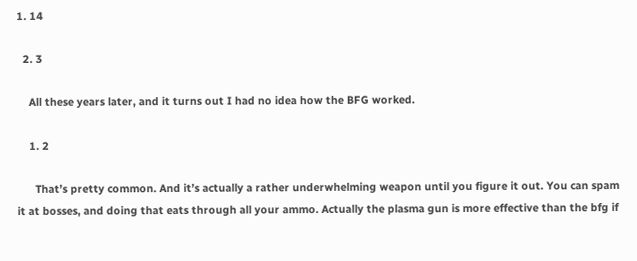1. 14

  2. 3

    All these years later, and it turns out I had no idea how the BFG worked.

    1. 2

      That’s pretty common. And it’s actually a rather underwhelming weapon until you figure it out. You can spam it at bosses, and doing that eats through all your ammo. Actually the plasma gun is more effective than the bfg if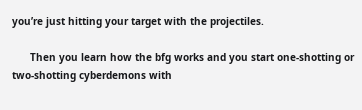you’re just hitting your target with the projectiles.

      Then you learn how the bfg works and you start one-shotting or two-shotting cyberdemons with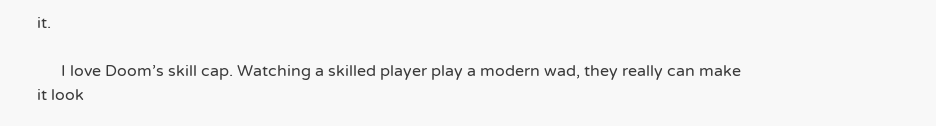it.

      I love Doom’s skill cap. Watching a skilled player play a modern wad, they really can make it look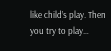like child’s play. Then you try to play…